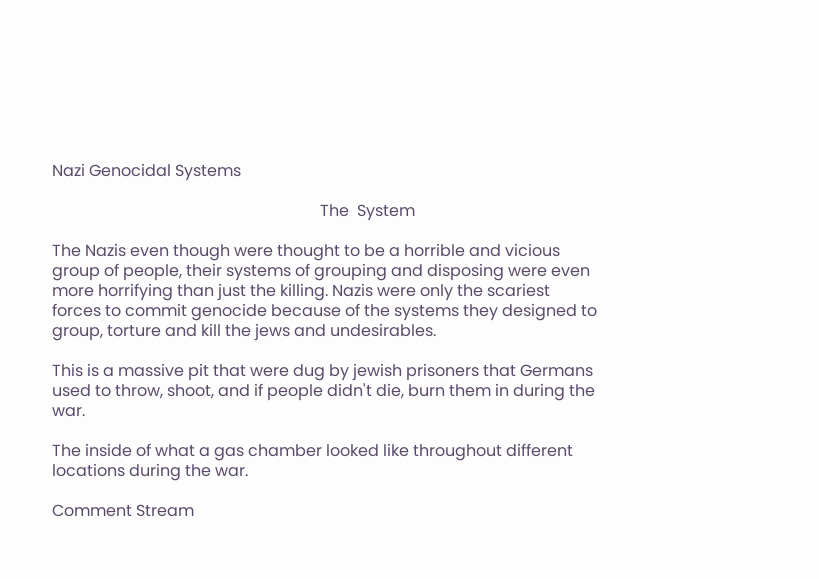Nazi Genocidal Systems

                                                                   The  System

The Nazis even though were thought to be a horrible and vicious group of people, their systems of grouping and disposing were even more horrifying than just the killing. Nazis were only the scariest forces to commit genocide because of the systems they designed to group, torture and kill the jews and undesirables.

This is a massive pit that were dug by jewish prisoners that Germans used to throw, shoot, and if people didn't die, burn them in during the war.

The inside of what a gas chamber looked like throughout different locations during the war.

Comment Stream